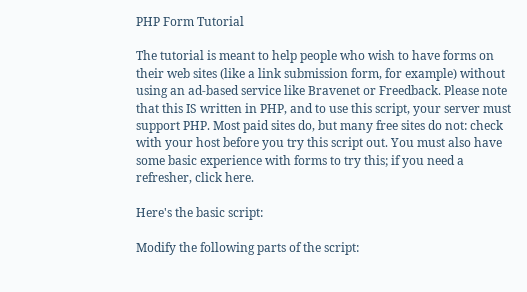PHP Form Tutorial

The tutorial is meant to help people who wish to have forms on their web sites (like a link submission form, for example) without using an ad-based service like Bravenet or Freedback. Please note that this IS written in PHP, and to use this script, your server must support PHP. Most paid sites do, but many free sites do not: check with your host before you try this script out. You must also have some basic experience with forms to try this; if you need a refresher, click here.

Here's the basic script:

Modify the following parts of the script: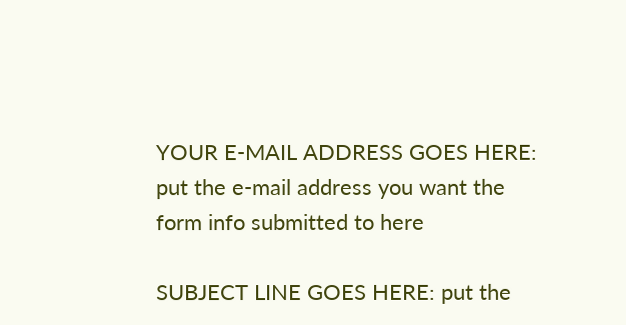YOUR E-MAIL ADDRESS GOES HERE: put the e-mail address you want the form info submitted to here

SUBJECT LINE GOES HERE: put the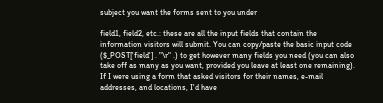subject you want the forms sent to you under

field1, field2, etc.: these are all the input fields that contain the information visitors will submit. You can copy/paste the basic input code ($_POST['field'] . "\r" .) to get however many fields you need (you can also take off as many as you want, provided you leave at least one remaining). If I were using a form that asked visitors for their names, e-mail addresses, and locations, I'd have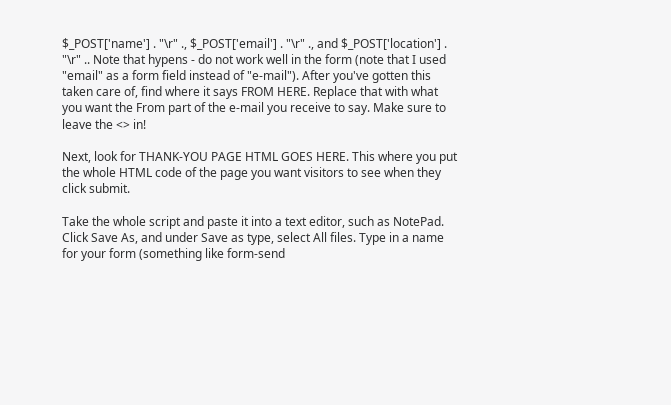$_POST['name'] . "\r" ., $_POST['email'] . "\r" ., and $_POST['location'] . "\r" .. Note that hypens - do not work well in the form (note that I used "email" as a form field instead of "e-mail"). After you've gotten this taken care of, find where it says FROM HERE. Replace that with what you want the From part of the e-mail you receive to say. Make sure to leave the <> in!

Next, look for THANK-YOU PAGE HTML GOES HERE. This where you put the whole HTML code of the page you want visitors to see when they click submit.

Take the whole script and paste it into a text editor, such as NotePad. Click Save As, and under Save as type, select All files. Type in a name for your form (something like form-send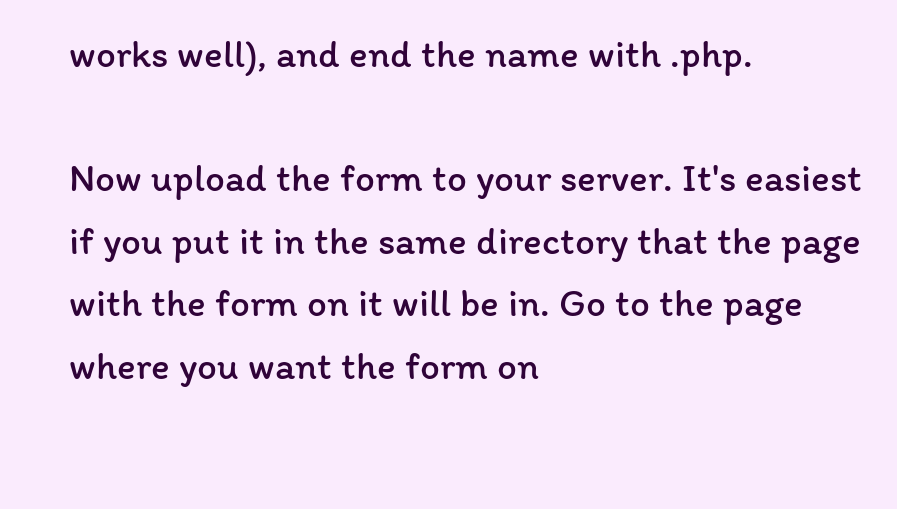works well), and end the name with .php.

Now upload the form to your server. It's easiest if you put it in the same directory that the page with the form on it will be in. Go to the page where you want the form on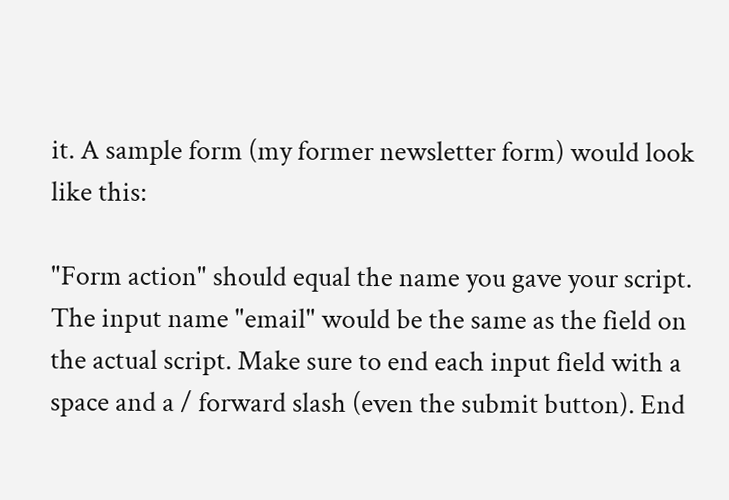it. A sample form (my former newsletter form) would look like this:

"Form action" should equal the name you gave your script. The input name "email" would be the same as the field on the actual script. Make sure to end each input field with a space and a / forward slash (even the submit button). End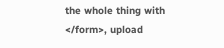the whole thing with </form>, upload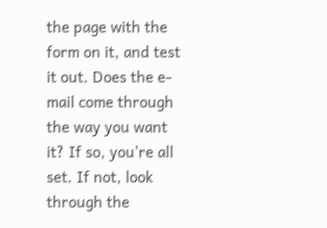the page with the form on it, and test it out. Does the e-mail come through the way you want it? If so, you're all set. If not, look through the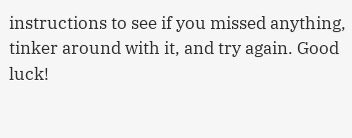instructions to see if you missed anything, tinker around with it, and try again. Good luck!